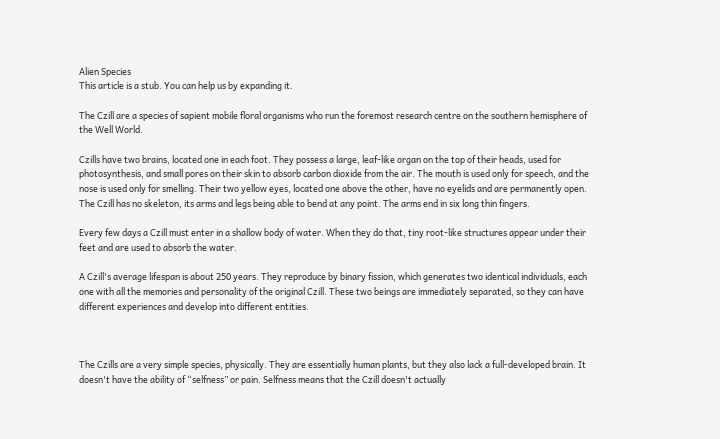Alien Species
This article is a stub. You can help us by expanding it.

The Czill are a species of sapient mobile floral organisms who run the foremost research centre on the southern hemisphere of the Well World.

Czills have two brains, located one in each foot. They possess a large, leaf-like organ on the top of their heads, used for photosynthesis, and small pores on their skin to absorb carbon dioxide from the air. The mouth is used only for speech, and the nose is used only for smelling. Their two yellow eyes, located one above the other, have no eyelids and are permanently open. The Czill has no skeleton, its arms and legs being able to bend at any point. The arms end in six long thin fingers.

Every few days a Czill must enter in a shallow body of water. When they do that, tiny root-like structures appear under their feet and are used to absorb the water.

A Czill's average lifespan is about 250 years. They reproduce by binary fission, which generates two identical individuals, each one with all the memories and personality of the original Czill. These two beings are immediately separated, so they can have different experiences and develop into different entities.



The Czills are a very simple species, physically. They are essentially human plants, but they also lack a full-developed brain. It doesn't have the ability of “selfness” or pain. Selfness means that the Czill doesn't actually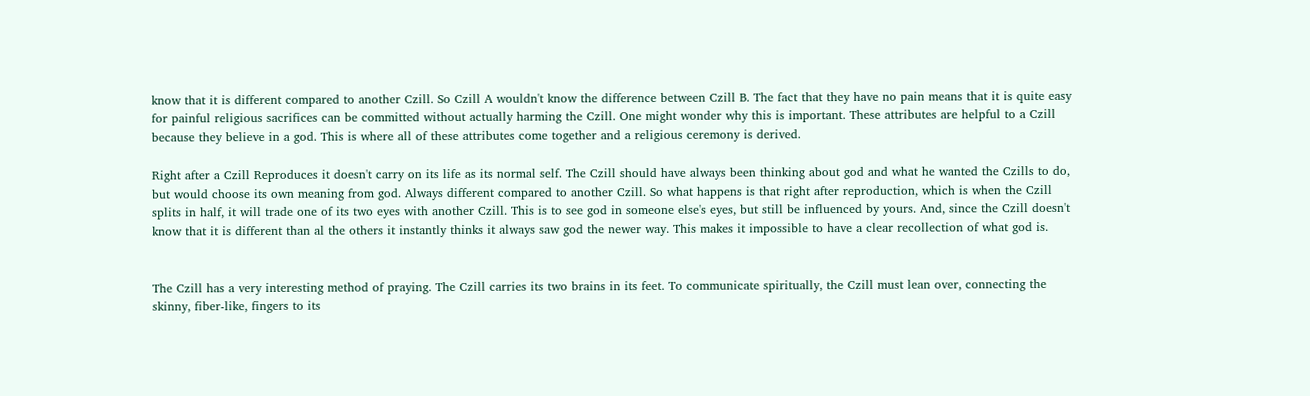know that it is different compared to another Czill. So Czill A wouldn't know the difference between Czill B. The fact that they have no pain means that it is quite easy for painful religious sacrifices can be committed without actually harming the Czill. One might wonder why this is important. These attributes are helpful to a Czill because they believe in a god. This is where all of these attributes come together and a religious ceremony is derived.

Right after a Czill Reproduces it doesn't carry on its life as its normal self. The Czill should have always been thinking about god and what he wanted the Czills to do, but would choose its own meaning from god. Always different compared to another Czill. So what happens is that right after reproduction, which is when the Czill splits in half, it will trade one of its two eyes with another Czill. This is to see god in someone else's eyes, but still be influenced by yours. And, since the Czill doesn't know that it is different than al the others it instantly thinks it always saw god the newer way. This makes it impossible to have a clear recollection of what god is.


The Czill has a very interesting method of praying. The Czill carries its two brains in its feet. To communicate spiritually, the Czill must lean over, connecting the skinny, fiber-like, fingers to its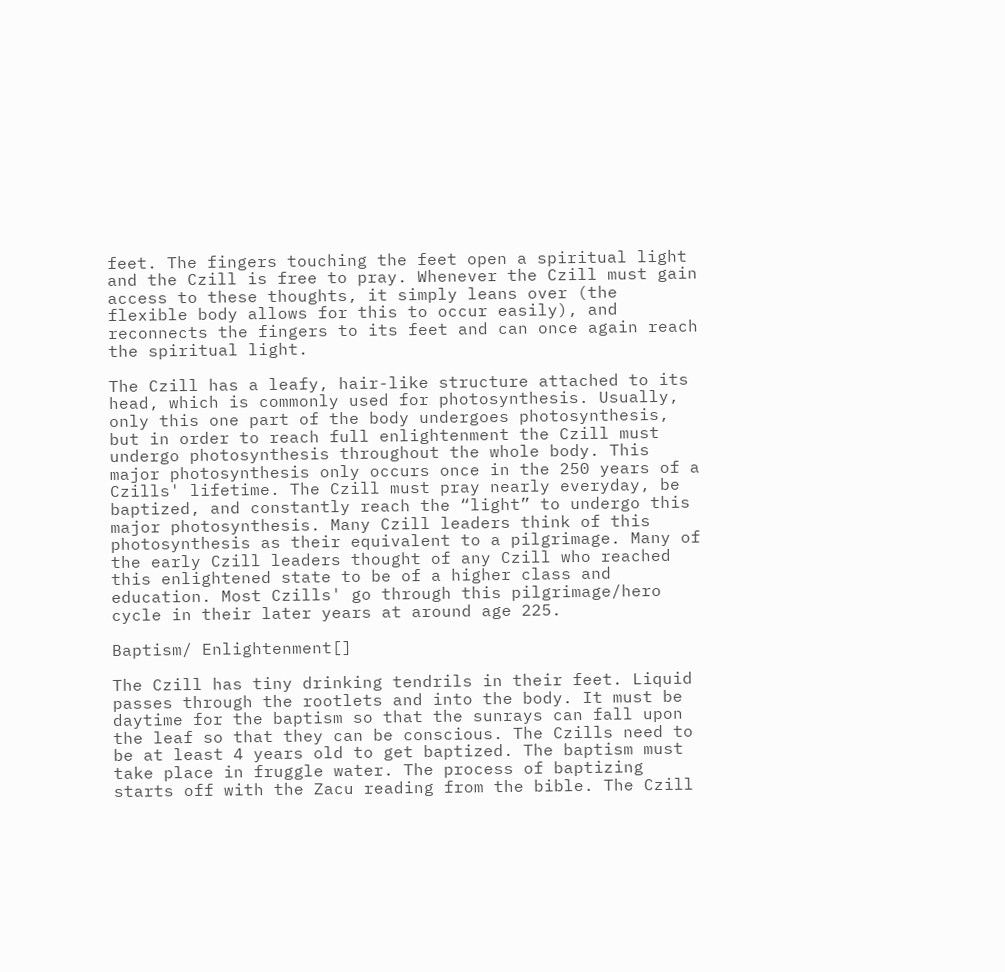feet. The fingers touching the feet open a spiritual light and the Czill is free to pray. Whenever the Czill must gain access to these thoughts, it simply leans over (the flexible body allows for this to occur easily), and reconnects the fingers to its feet and can once again reach the spiritual light.

The Czill has a leafy, hair-like structure attached to its head, which is commonly used for photosynthesis. Usually, only this one part of the body undergoes photosynthesis, but in order to reach full enlightenment the Czill must undergo photosynthesis throughout the whole body. This major photosynthesis only occurs once in the 250 years of a Czills' lifetime. The Czill must pray nearly everyday, be baptized, and constantly reach the “light” to undergo this major photosynthesis. Many Czill leaders think of this photosynthesis as their equivalent to a pilgrimage. Many of the early Czill leaders thought of any Czill who reached this enlightened state to be of a higher class and education. Most Czills' go through this pilgrimage/hero cycle in their later years at around age 225.

Baptism/ Enlightenment[]

The Czill has tiny drinking tendrils in their feet. Liquid passes through the rootlets and into the body. It must be daytime for the baptism so that the sunrays can fall upon the leaf so that they can be conscious. The Czills need to be at least 4 years old to get baptized. The baptism must take place in fruggle water. The process of baptizing starts off with the Zacu reading from the bible. The Czill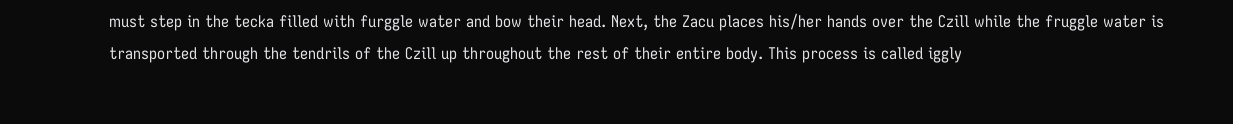must step in the tecka filled with furggle water and bow their head. Next, the Zacu places his/her hands over the Czill while the fruggle water is transported through the tendrils of the Czill up throughout the rest of their entire body. This process is called iggly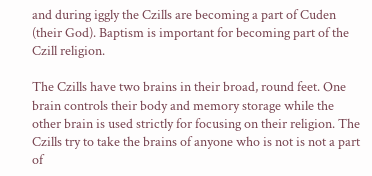and during iggly the Czills are becoming a part of Cuden (their God). Baptism is important for becoming part of the Czill religion.

The Czills have two brains in their broad, round feet. One brain controls their body and memory storage while the other brain is used strictly for focusing on their religion. The Czills try to take the brains of anyone who is not is not a part of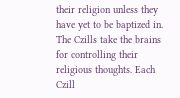their religion unless they have yet to be baptized in. The Czills take the brains for controlling their religious thoughts. Each Czill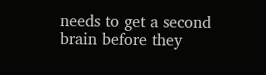needs to get a second brain before they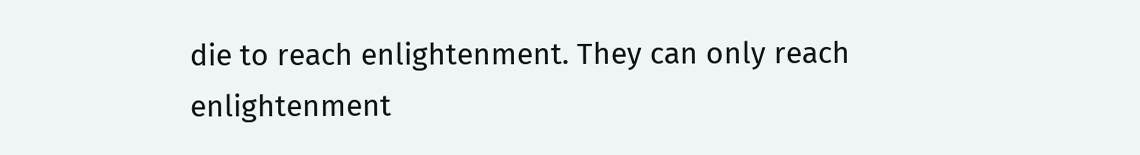die to reach enlightenment. They can only reach enlightenment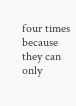four times because they can only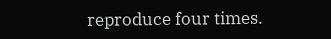reproduce four times.